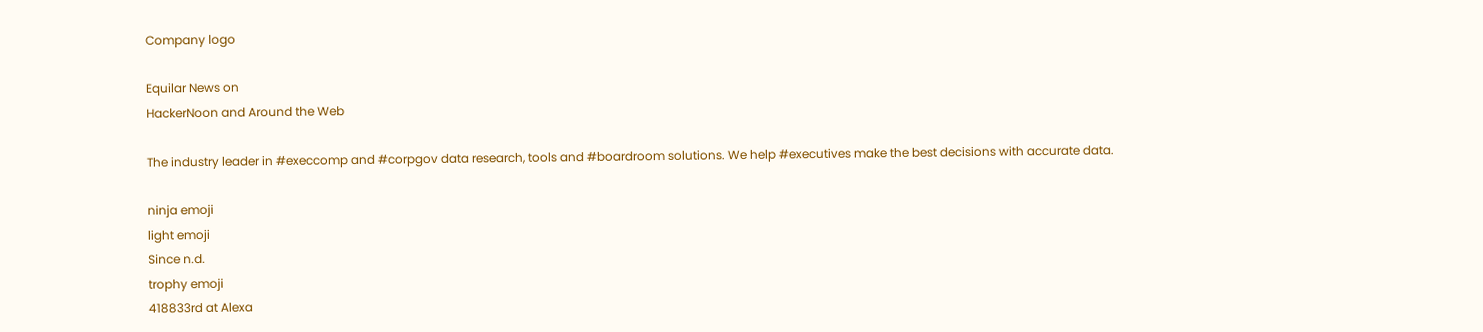Company logo

Equilar News on
HackerNoon and Around the Web

The industry leader in #execcomp and #corpgov data research, tools and #boardroom solutions. We help #executives make the best decisions with accurate data.

ninja emoji
light emoji
Since n.d.
trophy emoji
418833rd at Alexa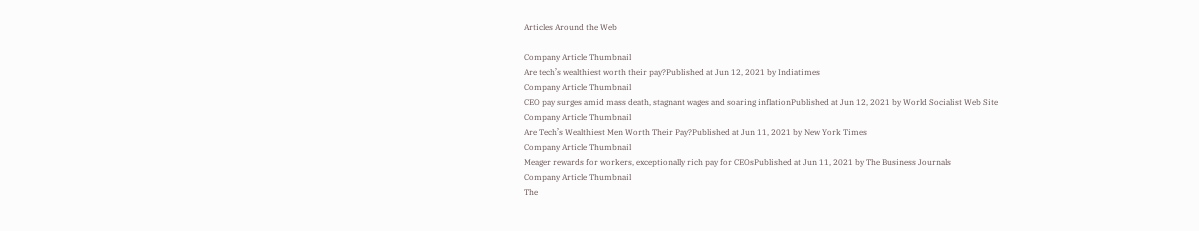Articles Around the Web

Company Article Thumbnail
Are tech’s wealthiest worth their pay?Published at Jun 12, 2021 by Indiatimes
Company Article Thumbnail
CEO pay surges amid mass death, stagnant wages and soaring inflationPublished at Jun 12, 2021 by World Socialist Web Site
Company Article Thumbnail
Are Tech’s Wealthiest Men Worth Their Pay?Published at Jun 11, 2021 by New York Times
Company Article Thumbnail
Meager rewards for workers, exceptionally rich pay for CEOsPublished at Jun 11, 2021 by The Business Journals
Company Article Thumbnail
The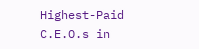Highest-Paid C.E.O.s in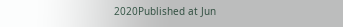2020Published at Jun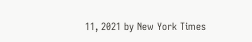11, 2021 by New York Times